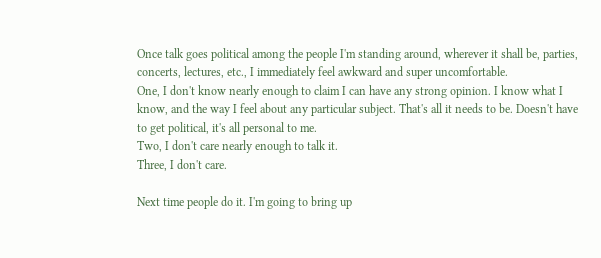Once talk goes political among the people I'm standing around, wherever it shall be, parties, concerts, lectures, etc., I immediately feel awkward and super uncomfortable.
One, I don't know nearly enough to claim I can have any strong opinion. I know what I know, and the way I feel about any particular subject. That's all it needs to be. Doesn't have to get political, it's all personal to me.
Two, I don't care nearly enough to talk it.
Three, I don't care.

Next time people do it. I'm going to bring up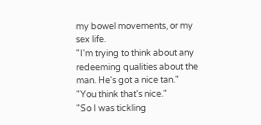my bowel movements, or my sex life.
"I'm trying to think about any redeeming qualities about the man. He's got a nice tan."
"You think that's nice."
"So I was tickling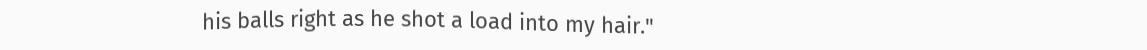his balls right as he shot a load into my hair."